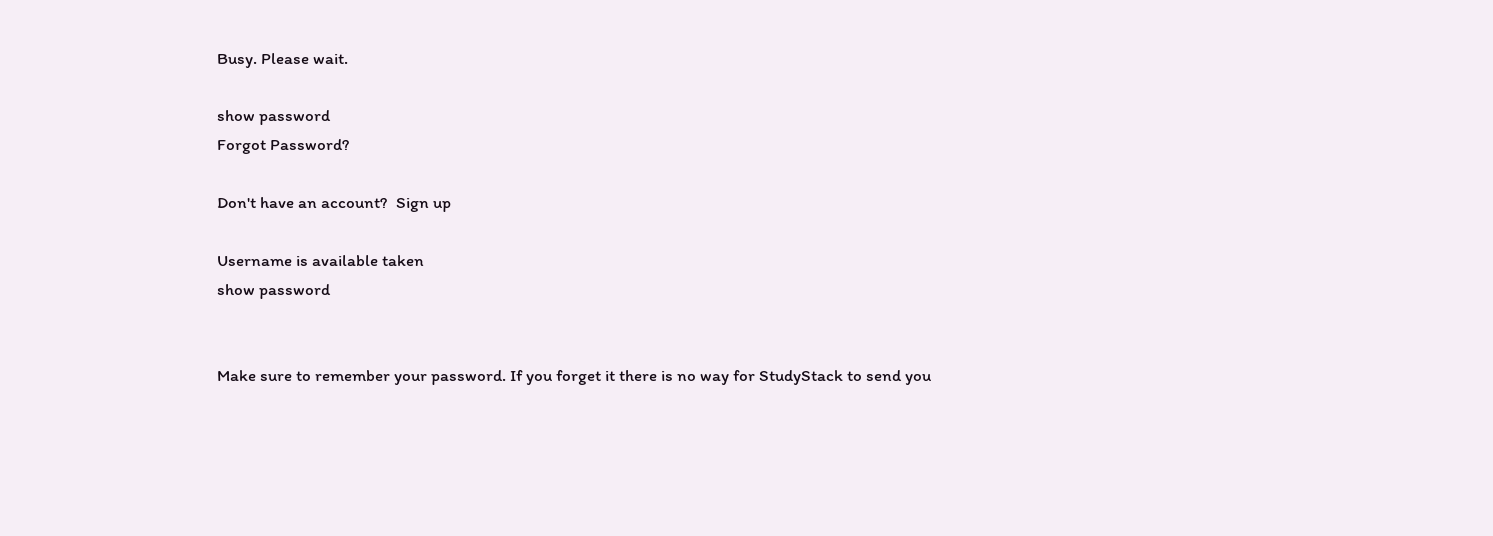Busy. Please wait.

show password
Forgot Password?

Don't have an account?  Sign up

Username is available taken
show password


Make sure to remember your password. If you forget it there is no way for StudyStack to send you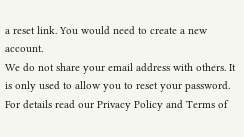a reset link. You would need to create a new account.
We do not share your email address with others. It is only used to allow you to reset your password. For details read our Privacy Policy and Terms of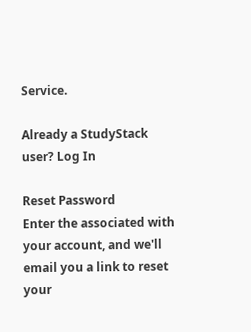Service.

Already a StudyStack user? Log In

Reset Password
Enter the associated with your account, and we'll email you a link to reset your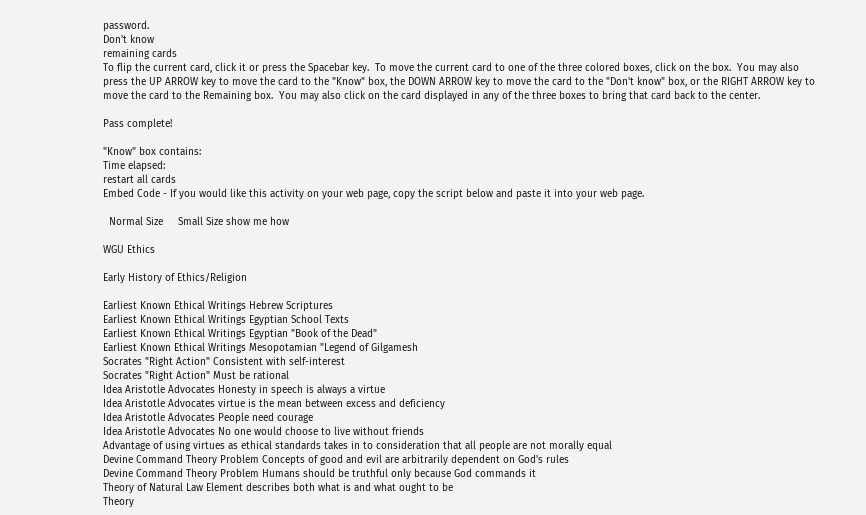password.
Don't know
remaining cards
To flip the current card, click it or press the Spacebar key.  To move the current card to one of the three colored boxes, click on the box.  You may also press the UP ARROW key to move the card to the "Know" box, the DOWN ARROW key to move the card to the "Don't know" box, or the RIGHT ARROW key to move the card to the Remaining box.  You may also click on the card displayed in any of the three boxes to bring that card back to the center.

Pass complete!

"Know" box contains:
Time elapsed:
restart all cards
Embed Code - If you would like this activity on your web page, copy the script below and paste it into your web page.

  Normal Size     Small Size show me how

WGU Ethics

Early History of Ethics/Religion

Earliest Known Ethical Writings Hebrew Scriptures
Earliest Known Ethical Writings Egyptian School Texts
Earliest Known Ethical Writings Egyptian "Book of the Dead"
Earliest Known Ethical Writings Mesopotamian "Legend of Gilgamesh
Socrates "Right Action" Consistent with self-interest
Socrates "Right Action" Must be rational
Idea Aristotle Advocates Honesty in speech is always a virtue
Idea Aristotle Advocates virtue is the mean between excess and deficiency
Idea Aristotle Advocates People need courage
Idea Aristotle Advocates No one would choose to live without friends
Advantage of using virtues as ethical standards takes in to consideration that all people are not morally equal
Devine Command Theory Problem Concepts of good and evil are arbitrarily dependent on God's rules
Devine Command Theory Problem Humans should be truthful only because God commands it
Theory of Natural Law Element describes both what is and what ought to be
Theory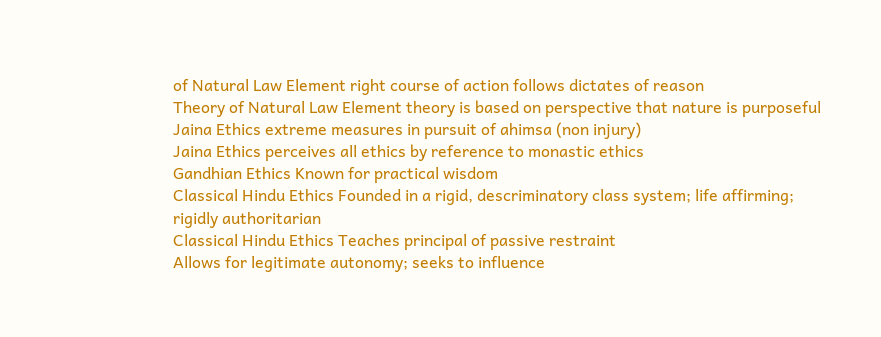of Natural Law Element right course of action follows dictates of reason
Theory of Natural Law Element theory is based on perspective that nature is purposeful
Jaina Ethics extreme measures in pursuit of ahimsa (non injury)
Jaina Ethics perceives all ethics by reference to monastic ethics
Gandhian Ethics Known for practical wisdom
Classical Hindu Ethics Founded in a rigid, descriminatory class system; life affirming; rigidly authoritarian
Classical Hindu Ethics Teaches principal of passive restraint
Allows for legitimate autonomy; seeks to influence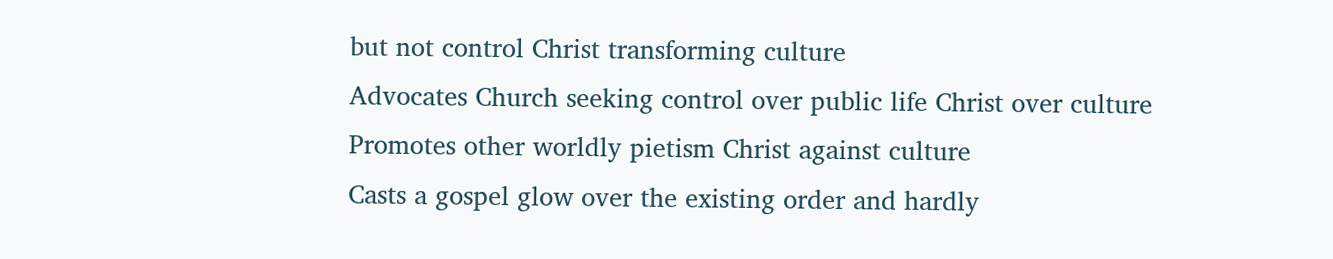but not control Christ transforming culture
Advocates Church seeking control over public life Christ over culture
Promotes other worldly pietism Christ against culture
Casts a gospel glow over the existing order and hardly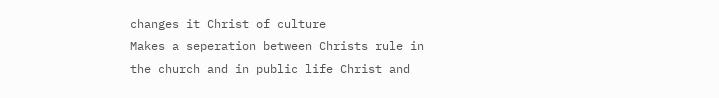changes it Christ of culture
Makes a seperation between Christs rule in the church and in public life Christ and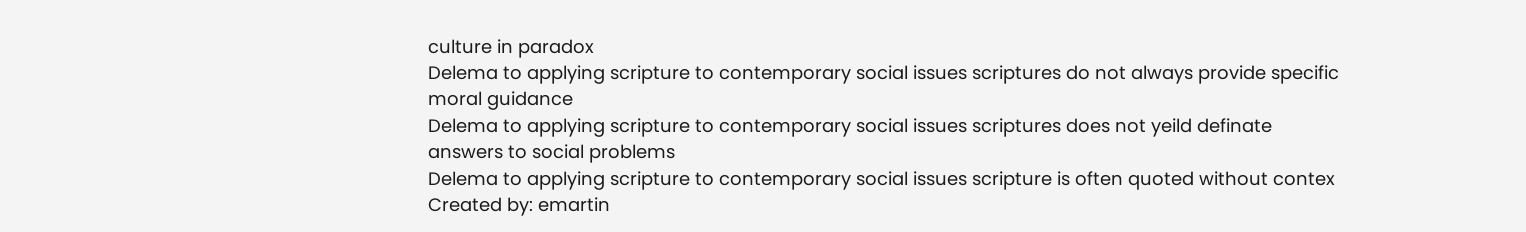culture in paradox
Delema to applying scripture to contemporary social issues scriptures do not always provide specific moral guidance
Delema to applying scripture to contemporary social issues scriptures does not yeild definate answers to social problems
Delema to applying scripture to contemporary social issues scripture is often quoted without contex
Created by: emartin